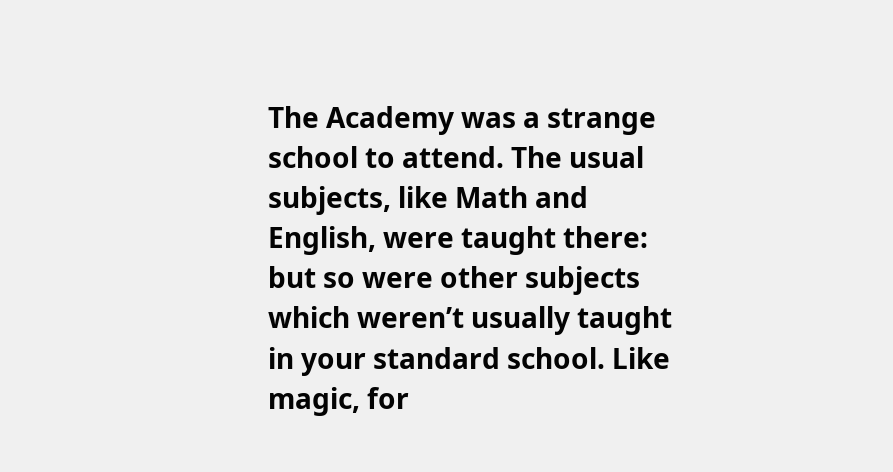The Academy was a strange school to attend. The usual subjects, like Math and English, were taught there: but so were other subjects which weren’t usually taught in your standard school. Like magic, for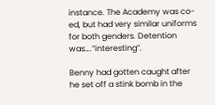instance. The Academy was co-ed, but had very similar uniforms for both genders. Detention was….”interesting”.

Benny had gotten caught after he set off a stink bomb in the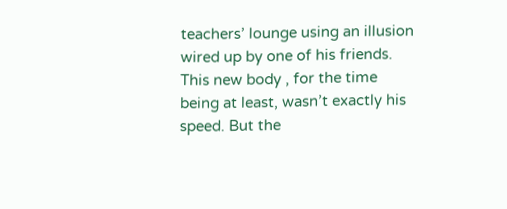teachers’ lounge using an illusion wired up by one of his friends. This new body , for the time being at least, wasn’t exactly his speed. But the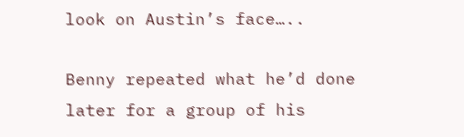look on Austin’s face…..

Benny repeated what he’d done later for a group of his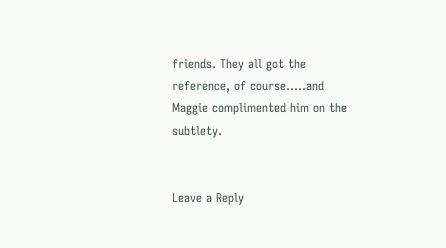friends. They all got the reference, of course…..and Maggie complimented him on the subtlety.


Leave a Reply